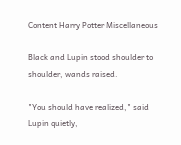Content Harry Potter Miscellaneous

Black and Lupin stood shoulder to shoulder, wands raised.

"You should have realized," said Lupin quietly,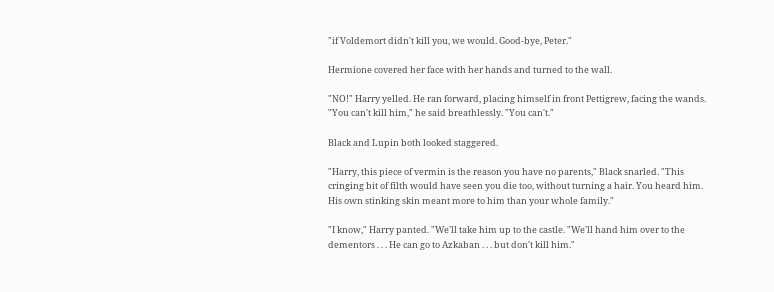"if Voldemort didn't kill you, we would. Good-bye, Peter."

Hermione covered her face with her hands and turned to the wall.

"NO!" Harry yelled. He ran forward, placing himself in front Pettigrew, facing the wands. "You can't kill him," he said breathlessly. "You can't."

Black and Lupin both looked staggered.

"Harry, this piece of vermin is the reason you have no parents," Black snarled. "This cringing bit of filth would have seen you die too, without turning a hair. You heard him. His own stinking skin meant more to him than your whole family."

"I know," Harry panted. "We'll take him up to the castle. "We'll hand him over to the dementors . . . He can go to Azkaban . . . but don't kill him."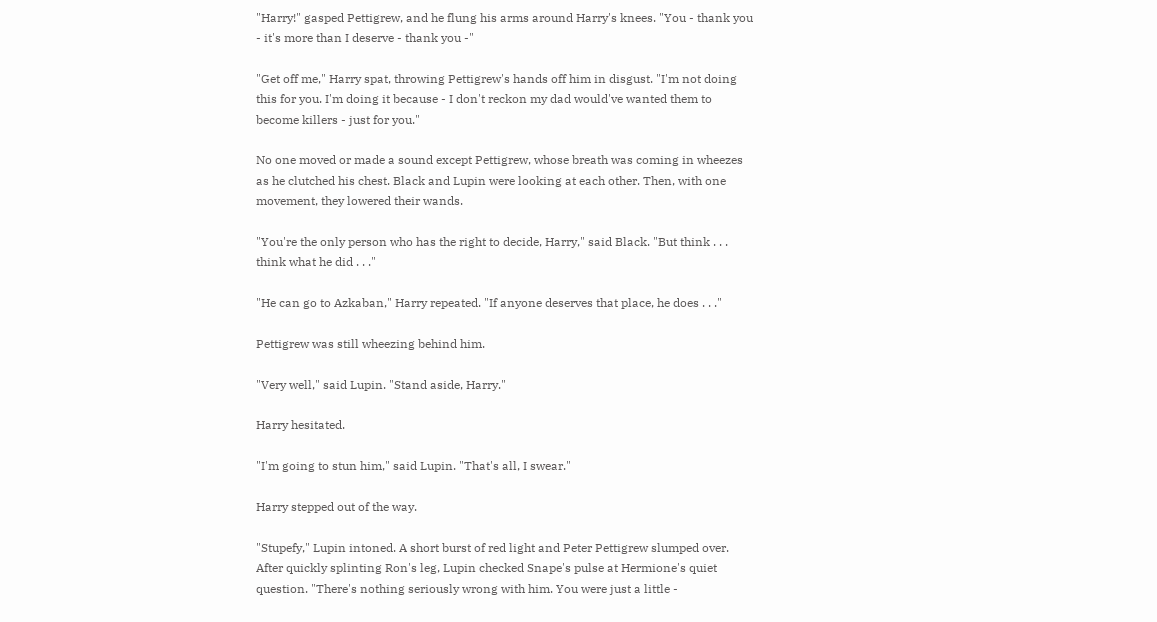"Harry!" gasped Pettigrew, and he flung his arms around Harry's knees. "You - thank you - it's more than I deserve - thank you -"

"Get off me," Harry spat, throwing Pettigrew's hands off him in disgust. "I'm not doing this for you. I'm doing it because - I don't reckon my dad would've wanted them to become killers - just for you."

No one moved or made a sound except Pettigrew, whose breath was coming in wheezes as he clutched his chest. Black and Lupin were looking at each other. Then, with one movement, they lowered their wands.

"You're the only person who has the right to decide, Harry," said Black. "But think . . . think what he did . . ."

"He can go to Azkaban," Harry repeated. "If anyone deserves that place, he does . . ."

Pettigrew was still wheezing behind him.

"Very well," said Lupin. "Stand aside, Harry."

Harry hesitated.

"I'm going to stun him," said Lupin. "That's all, I swear."

Harry stepped out of the way.

"Stupefy," Lupin intoned. A short burst of red light and Peter Pettigrew slumped over. After quickly splinting Ron's leg, Lupin checked Snape's pulse at Hermione's quiet question. "There's nothing seriously wrong with him. You were just a little -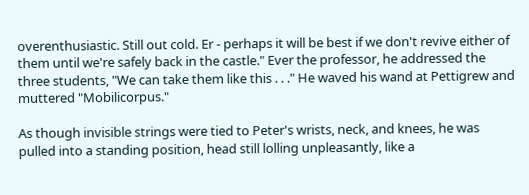overenthusiastic. Still out cold. Er - perhaps it will be best if we don't revive either of them until we're safely back in the castle." Ever the professor, he addressed the three students, "We can take them like this . . ." He waved his wand at Pettigrew and muttered "Mobilicorpus."

As though invisible strings were tied to Peter's wrists, neck, and knees, he was pulled into a standing position, head still lolling unpleasantly, like a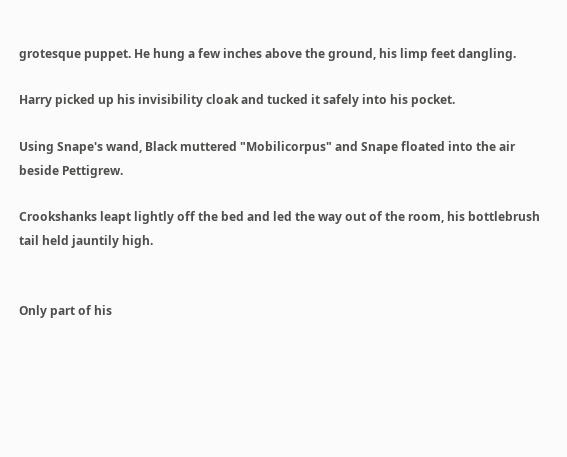grotesque puppet. He hung a few inches above the ground, his limp feet dangling.

Harry picked up his invisibility cloak and tucked it safely into his pocket.

Using Snape's wand, Black muttered "Mobilicorpus" and Snape floated into the air beside Pettigrew.

Crookshanks leapt lightly off the bed and led the way out of the room, his bottlebrush tail held jauntily high.


Only part of his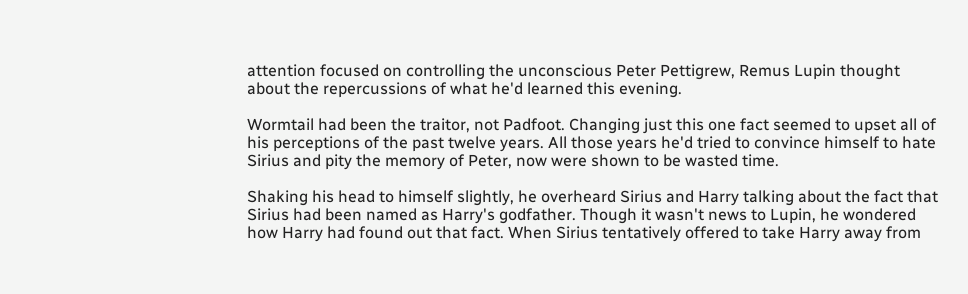attention focused on controlling the unconscious Peter Pettigrew, Remus Lupin thought about the repercussions of what he'd learned this evening.

Wormtail had been the traitor, not Padfoot. Changing just this one fact seemed to upset all of his perceptions of the past twelve years. All those years he'd tried to convince himself to hate Sirius and pity the memory of Peter, now were shown to be wasted time.

Shaking his head to himself slightly, he overheard Sirius and Harry talking about the fact that Sirius had been named as Harry's godfather. Though it wasn't news to Lupin, he wondered how Harry had found out that fact. When Sirius tentatively offered to take Harry away from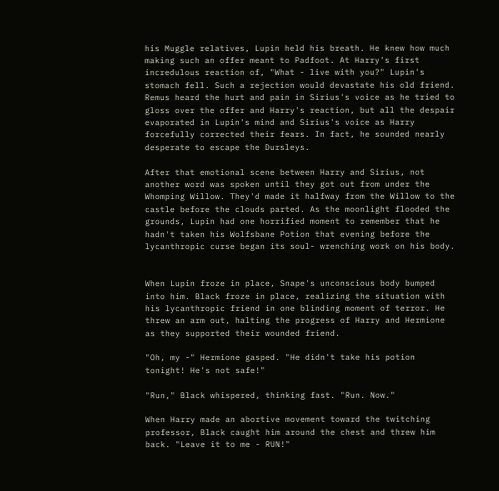his Muggle relatives, Lupin held his breath. He knew how much making such an offer meant to Padfoot. At Harry's first incredulous reaction of, "What - live with you?" Lupin's stomach fell. Such a rejection would devastate his old friend. Remus heard the hurt and pain in Sirius's voice as he tried to gloss over the offer and Harry's reaction, but all the despair evaporated in Lupin's mind and Sirius's voice as Harry forcefully corrected their fears. In fact, he sounded nearly desperate to escape the Dursleys.

After that emotional scene between Harry and Sirius, not another word was spoken until they got out from under the Whomping Willow. They'd made it halfway from the Willow to the castle before the clouds parted. As the moonlight flooded the grounds, Lupin had one horrified moment to remember that he hadn't taken his Wolfsbane Potion that evening before the lycanthropic curse began its soul- wrenching work on his body.


When Lupin froze in place, Snape's unconscious body bumped into him. Black froze in place, realizing the situation with his lycanthropic friend in one blinding moment of terror. He threw an arm out, halting the progress of Harry and Hermione as they supported their wounded friend.

"Oh, my -" Hermione gasped. "He didn't take his potion tonight! He's not safe!"

"Run," Black whispered, thinking fast. "Run. Now."

When Harry made an abortive movement toward the twitching professor, Black caught him around the chest and threw him back. "Leave it to me - RUN!"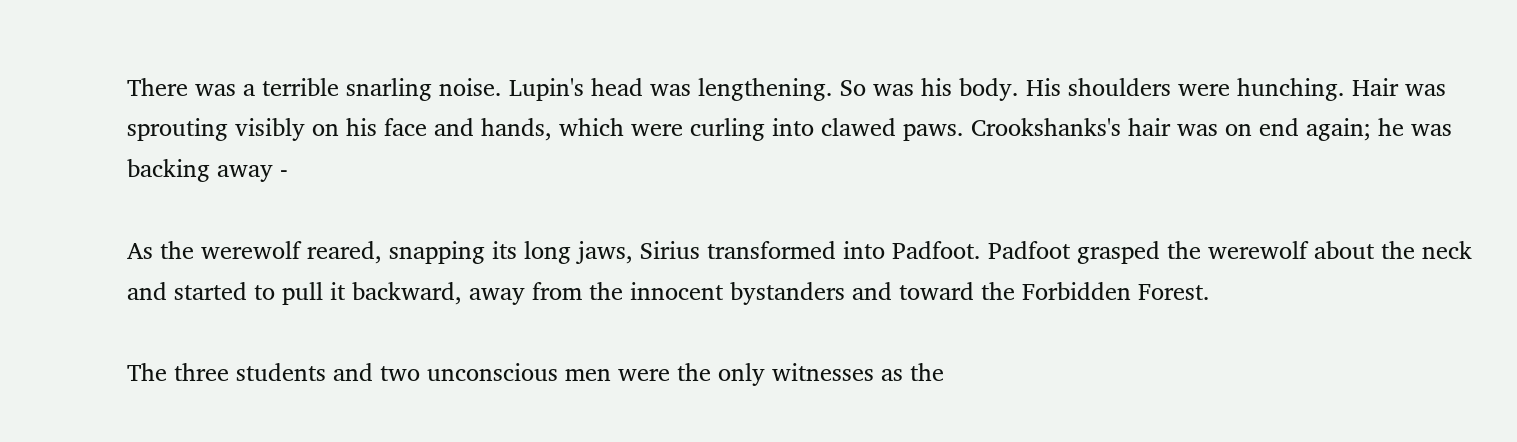There was a terrible snarling noise. Lupin's head was lengthening. So was his body. His shoulders were hunching. Hair was sprouting visibly on his face and hands, which were curling into clawed paws. Crookshanks's hair was on end again; he was backing away -

As the werewolf reared, snapping its long jaws, Sirius transformed into Padfoot. Padfoot grasped the werewolf about the neck and started to pull it backward, away from the innocent bystanders and toward the Forbidden Forest.

The three students and two unconscious men were the only witnesses as the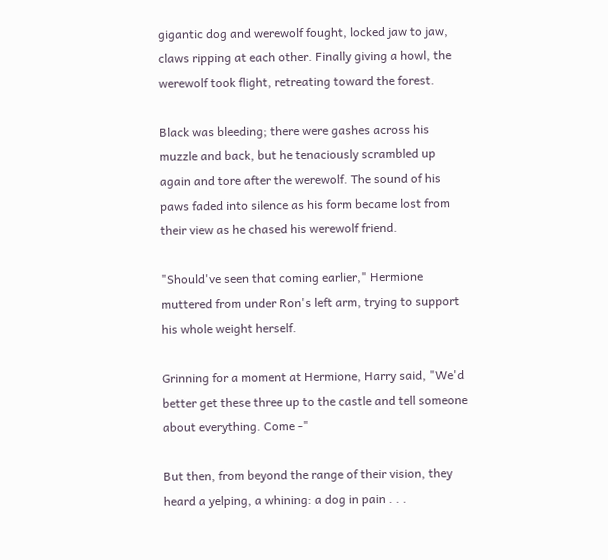gigantic dog and werewolf fought, locked jaw to jaw, claws ripping at each other. Finally giving a howl, the werewolf took flight, retreating toward the forest.

Black was bleeding; there were gashes across his muzzle and back, but he tenaciously scrambled up again and tore after the werewolf. The sound of his paws faded into silence as his form became lost from their view as he chased his werewolf friend.

"Should've seen that coming earlier," Hermione muttered from under Ron's left arm, trying to support his whole weight herself.

Grinning for a moment at Hermione, Harry said, "We'd better get these three up to the castle and tell someone about everything. Come -"

But then, from beyond the range of their vision, they heard a yelping, a whining: a dog in pain . . .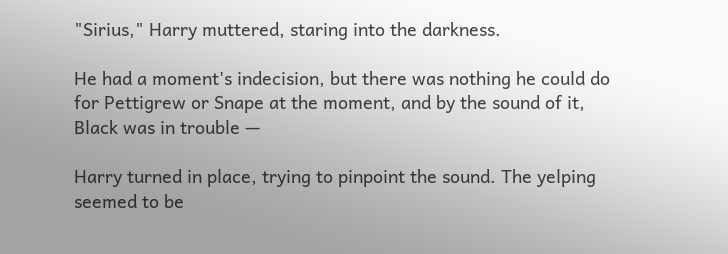"Sirius," Harry muttered, staring into the darkness.

He had a moment's indecision, but there was nothing he could do for Pettigrew or Snape at the moment, and by the sound of it, Black was in trouble —

Harry turned in place, trying to pinpoint the sound. The yelping seemed to be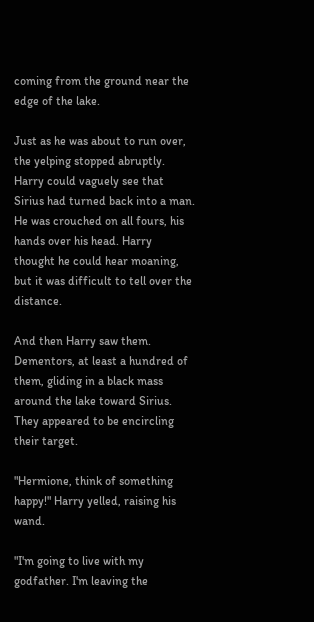coming from the ground near the edge of the lake.

Just as he was about to run over, the yelping stopped abruptly. Harry could vaguely see that Sirius had turned back into a man. He was crouched on all fours, his hands over his head. Harry thought he could hear moaning, but it was difficult to tell over the distance.

And then Harry saw them. Dementors, at least a hundred of them, gliding in a black mass around the lake toward Sirius. They appeared to be encircling their target.

"Hermione, think of something happy!" Harry yelled, raising his wand.

"I'm going to live with my godfather. I'm leaving the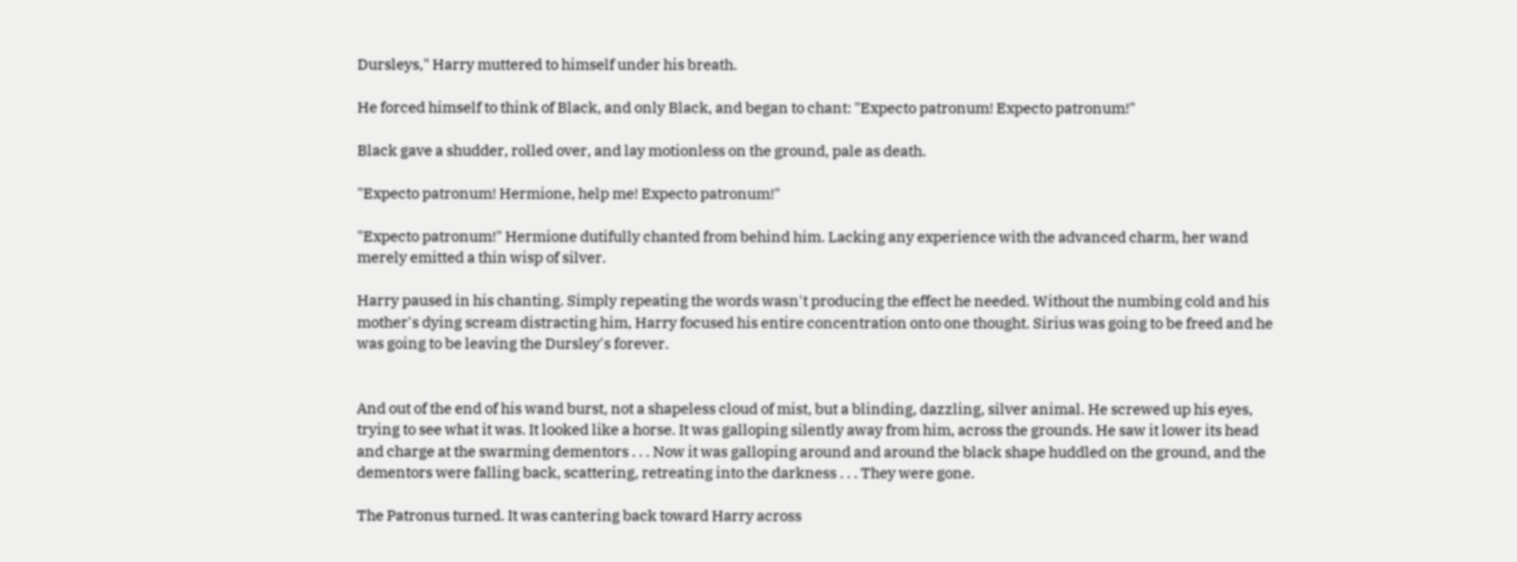Dursleys," Harry muttered to himself under his breath.

He forced himself to think of Black, and only Black, and began to chant: "Expecto patronum! Expecto patronum!"

Black gave a shudder, rolled over, and lay motionless on the ground, pale as death.

"Expecto patronum! Hermione, help me! Expecto patronum!"

"Expecto patronum!" Hermione dutifully chanted from behind him. Lacking any experience with the advanced charm, her wand merely emitted a thin wisp of silver.

Harry paused in his chanting. Simply repeating the words wasn't producing the effect he needed. Without the numbing cold and his mother's dying scream distracting him, Harry focused his entire concentration onto one thought. Sirius was going to be freed and he was going to be leaving the Dursley's forever.


And out of the end of his wand burst, not a shapeless cloud of mist, but a blinding, dazzling, silver animal. He screwed up his eyes, trying to see what it was. It looked like a horse. It was galloping silently away from him, across the grounds. He saw it lower its head and charge at the swarming dementors . . . Now it was galloping around and around the black shape huddled on the ground, and the dementors were falling back, scattering, retreating into the darkness . . . They were gone.

The Patronus turned. It was cantering back toward Harry across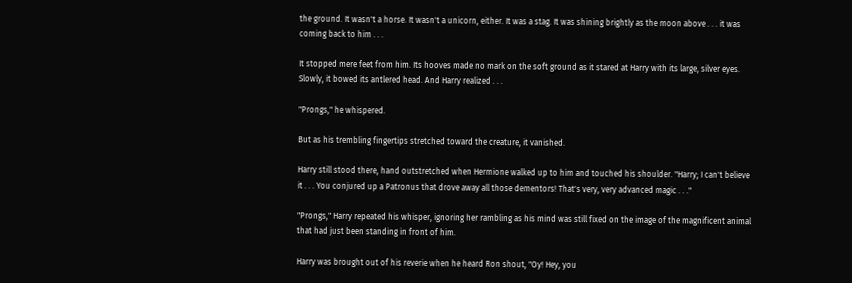the ground. It wasn't a horse. It wasn't a unicorn, either. It was a stag. It was shining brightly as the moon above . . . it was coming back to him . . .

It stopped mere feet from him. Its hooves made no mark on the soft ground as it stared at Harry with its large, silver eyes. Slowly, it bowed its antlered head. And Harry realized . . .

"Prongs," he whispered.

But as his trembling fingertips stretched toward the creature, it vanished.

Harry still stood there, hand outstretched when Hermione walked up to him and touched his shoulder. "Harry; I can't believe it . . . You conjured up a Patronus that drove away all those dementors! That's very, very advanced magic . . ."

"Prongs," Harry repeated his whisper, ignoring her rambling as his mind was still fixed on the image of the magnificent animal that had just been standing in front of him.

Harry was brought out of his reverie when he heard Ron shout, "Oy! Hey, you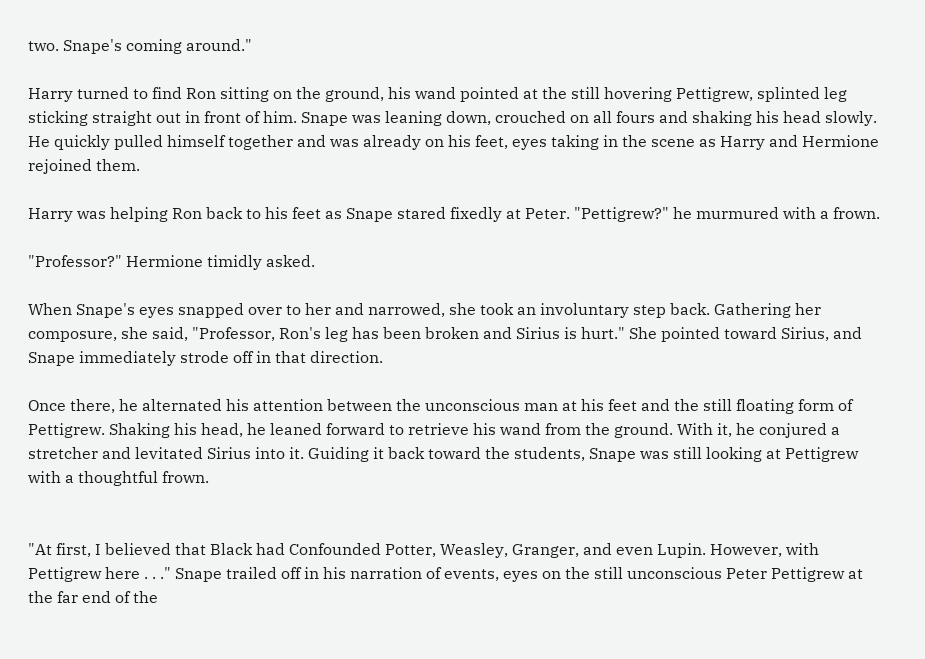two. Snape's coming around."

Harry turned to find Ron sitting on the ground, his wand pointed at the still hovering Pettigrew, splinted leg sticking straight out in front of him. Snape was leaning down, crouched on all fours and shaking his head slowly. He quickly pulled himself together and was already on his feet, eyes taking in the scene as Harry and Hermione rejoined them.

Harry was helping Ron back to his feet as Snape stared fixedly at Peter. "Pettigrew?" he murmured with a frown.

"Professor?" Hermione timidly asked.

When Snape's eyes snapped over to her and narrowed, she took an involuntary step back. Gathering her composure, she said, "Professor, Ron's leg has been broken and Sirius is hurt." She pointed toward Sirius, and Snape immediately strode off in that direction.

Once there, he alternated his attention between the unconscious man at his feet and the still floating form of Pettigrew. Shaking his head, he leaned forward to retrieve his wand from the ground. With it, he conjured a stretcher and levitated Sirius into it. Guiding it back toward the students, Snape was still looking at Pettigrew with a thoughtful frown.


"At first, I believed that Black had Confounded Potter, Weasley, Granger, and even Lupin. However, with Pettigrew here . . ." Snape trailed off in his narration of events, eyes on the still unconscious Peter Pettigrew at the far end of the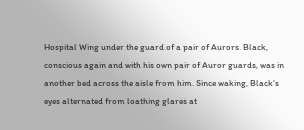Hospital Wing under the guard of a pair of Aurors. Black, conscious again and with his own pair of Auror guards, was in another bed across the aisle from him. Since waking, Black's eyes alternated from loathing glares at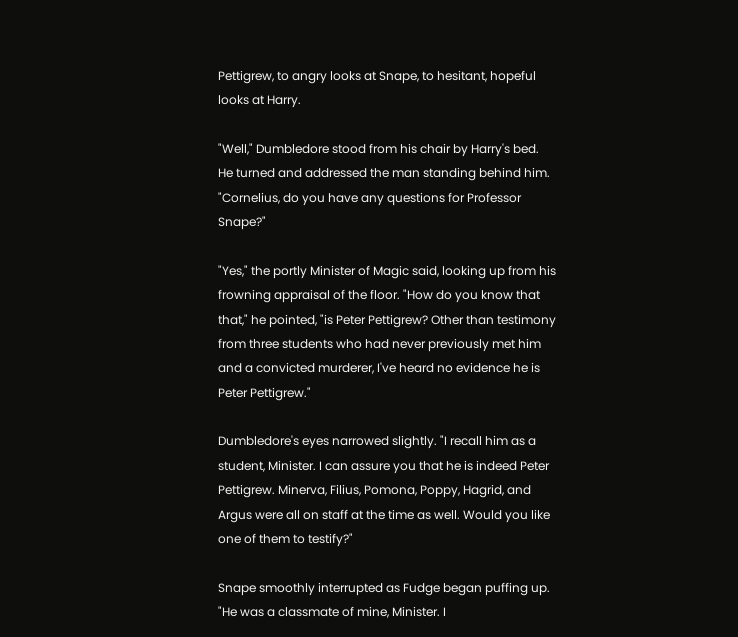Pettigrew, to angry looks at Snape, to hesitant, hopeful looks at Harry.

"Well," Dumbledore stood from his chair by Harry's bed. He turned and addressed the man standing behind him. "Cornelius, do you have any questions for Professor Snape?"

"Yes," the portly Minister of Magic said, looking up from his frowning appraisal of the floor. "How do you know that that," he pointed, "is Peter Pettigrew? Other than testimony from three students who had never previously met him and a convicted murderer, I've heard no evidence he is Peter Pettigrew."

Dumbledore's eyes narrowed slightly. "I recall him as a student, Minister. I can assure you that he is indeed Peter Pettigrew. Minerva, Filius, Pomona, Poppy, Hagrid, and Argus were all on staff at the time as well. Would you like one of them to testify?"

Snape smoothly interrupted as Fudge began puffing up. "He was a classmate of mine, Minister. I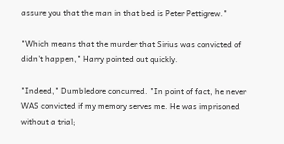assure you that the man in that bed is Peter Pettigrew."

"Which means that the murder that Sirius was convicted of didn't happen," Harry pointed out quickly.

"Indeed," Dumbledore concurred. "In point of fact, he never WAS convicted if my memory serves me. He was imprisoned without a trial;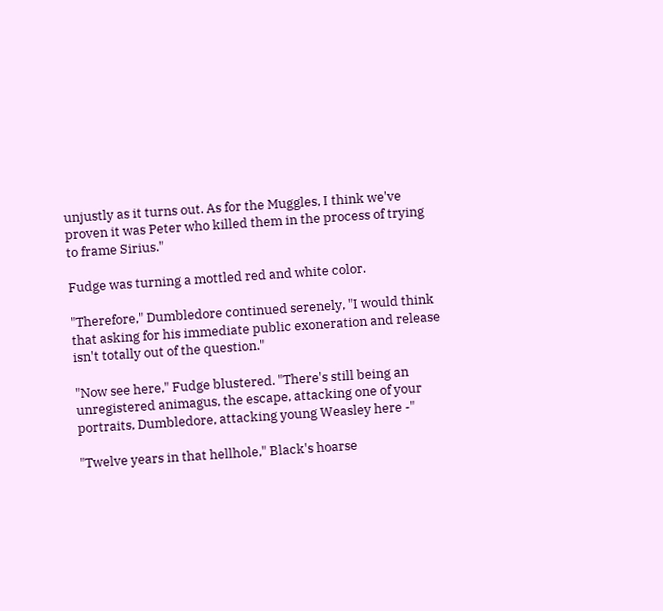unjustly as it turns out. As for the Muggles, I think we've proven it was Peter who killed them in the process of trying to frame Sirius."

Fudge was turning a mottled red and white color.

"Therefore," Dumbledore continued serenely, "I would think that asking for his immediate public exoneration and release isn't totally out of the question."

"Now see here," Fudge blustered. "There's still being an unregistered animagus, the escape, attacking one of your portraits, Dumbledore, attacking young Weasley here -"

"Twelve years in that hellhole," Black's hoarse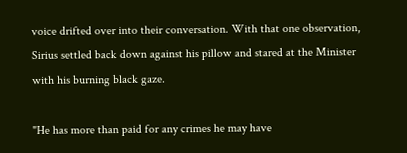voice drifted over into their conversation. With that one observation, Sirius settled back down against his pillow and stared at the Minister with his burning black gaze.

"He has more than paid for any crimes he may have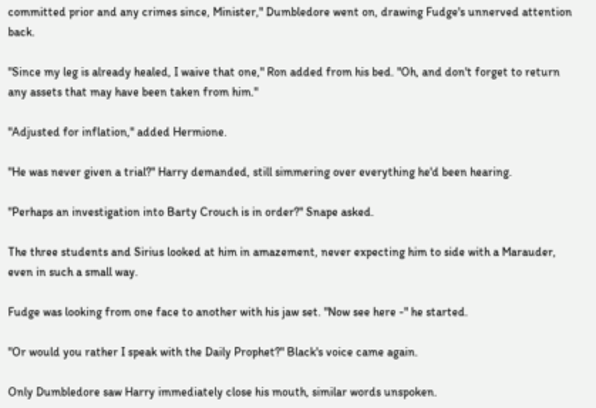committed prior and any crimes since, Minister," Dumbledore went on, drawing Fudge's unnerved attention back.

"Since my leg is already healed, I waive that one," Ron added from his bed. "Oh, and don't forget to return any assets that may have been taken from him."

"Adjusted for inflation," added Hermione.

"He was never given a trial?" Harry demanded, still simmering over everything he'd been hearing.

"Perhaps an investigation into Barty Crouch is in order?" Snape asked.

The three students and Sirius looked at him in amazement, never expecting him to side with a Marauder, even in such a small way.

Fudge was looking from one face to another with his jaw set. "Now see here -" he started.

"Or would you rather I speak with the Daily Prophet?" Black's voice came again.

Only Dumbledore saw Harry immediately close his mouth, similar words unspoken.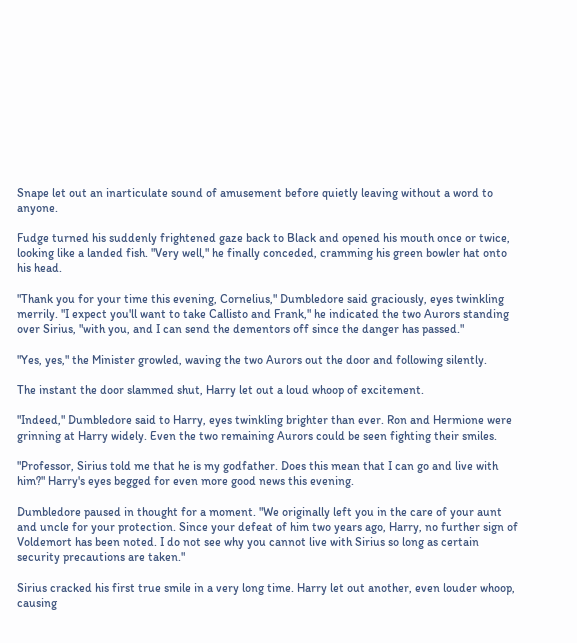Snape let out an inarticulate sound of amusement before quietly leaving without a word to anyone.

Fudge turned his suddenly frightened gaze back to Black and opened his mouth once or twice, looking like a landed fish. "Very well," he finally conceded, cramming his green bowler hat onto his head.

"Thank you for your time this evening, Cornelius," Dumbledore said graciously, eyes twinkling merrily. "I expect you'll want to take Callisto and Frank," he indicated the two Aurors standing over Sirius, "with you, and I can send the dementors off since the danger has passed."

"Yes, yes," the Minister growled, waving the two Aurors out the door and following silently.

The instant the door slammed shut, Harry let out a loud whoop of excitement.

"Indeed," Dumbledore said to Harry, eyes twinkling brighter than ever. Ron and Hermione were grinning at Harry widely. Even the two remaining Aurors could be seen fighting their smiles.

"Professor, Sirius told me that he is my godfather. Does this mean that I can go and live with him?" Harry's eyes begged for even more good news this evening.

Dumbledore paused in thought for a moment. "We originally left you in the care of your aunt and uncle for your protection. Since your defeat of him two years ago, Harry, no further sign of Voldemort has been noted. I do not see why you cannot live with Sirius so long as certain security precautions are taken."

Sirius cracked his first true smile in a very long time. Harry let out another, even louder whoop, causing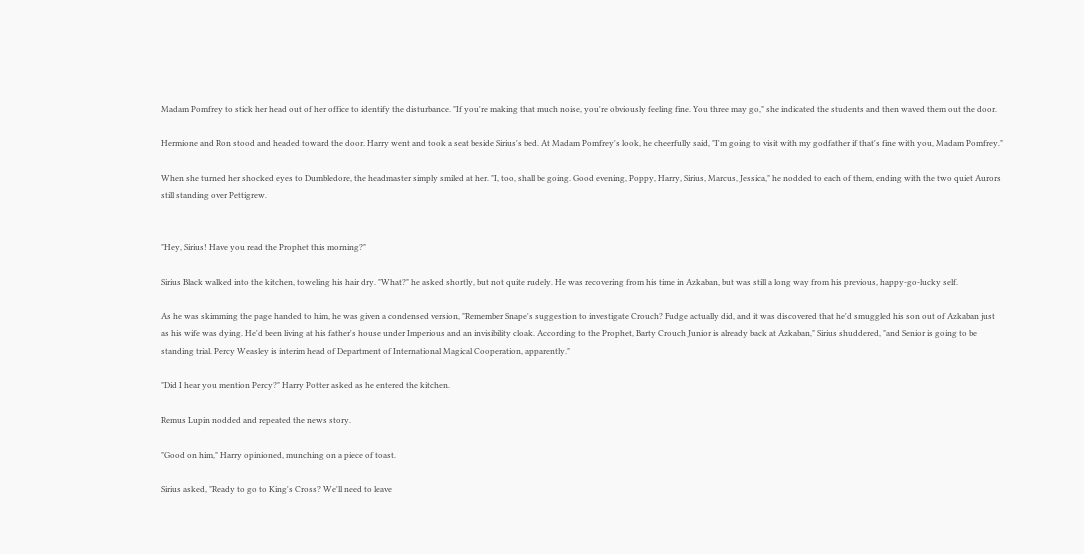Madam Pomfrey to stick her head out of her office to identify the disturbance. "If you're making that much noise, you're obviously feeling fine. You three may go," she indicated the students and then waved them out the door.

Hermione and Ron stood and headed toward the door. Harry went and took a seat beside Sirius's bed. At Madam Pomfrey's look, he cheerfully said, "I'm going to visit with my godfather if that's fine with you, Madam Pomfrey."

When she turned her shocked eyes to Dumbledore, the headmaster simply smiled at her. "I, too, shall be going. Good evening, Poppy, Harry, Sirius, Marcus, Jessica," he nodded to each of them, ending with the two quiet Aurors still standing over Pettigrew.


"Hey, Sirius! Have you read the Prophet this morning?"

Sirius Black walked into the kitchen, toweling his hair dry. "What?" he asked shortly, but not quite rudely. He was recovering from his time in Azkaban, but was still a long way from his previous, happy-go-lucky self.

As he was skimming the page handed to him, he was given a condensed version, "Remember Snape's suggestion to investigate Crouch? Fudge actually did, and it was discovered that he'd smuggled his son out of Azkaban just as his wife was dying. He'd been living at his father's house under Imperious and an invisibility cloak. According to the Prophet, Barty Crouch Junior is already back at Azkaban," Sirius shuddered, "and Senior is going to be standing trial. Percy Weasley is interim head of Department of International Magical Cooperation, apparently."

"Did I hear you mention Percy?" Harry Potter asked as he entered the kitchen.

Remus Lupin nodded and repeated the news story.

"Good on him," Harry opinioned, munching on a piece of toast.

Sirius asked, "Ready to go to King's Cross? We'll need to leave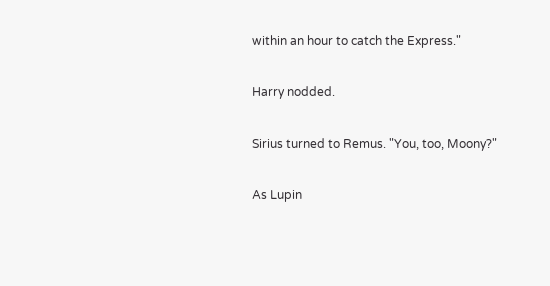within an hour to catch the Express."

Harry nodded.

Sirius turned to Remus. "You, too, Moony?"

As Lupin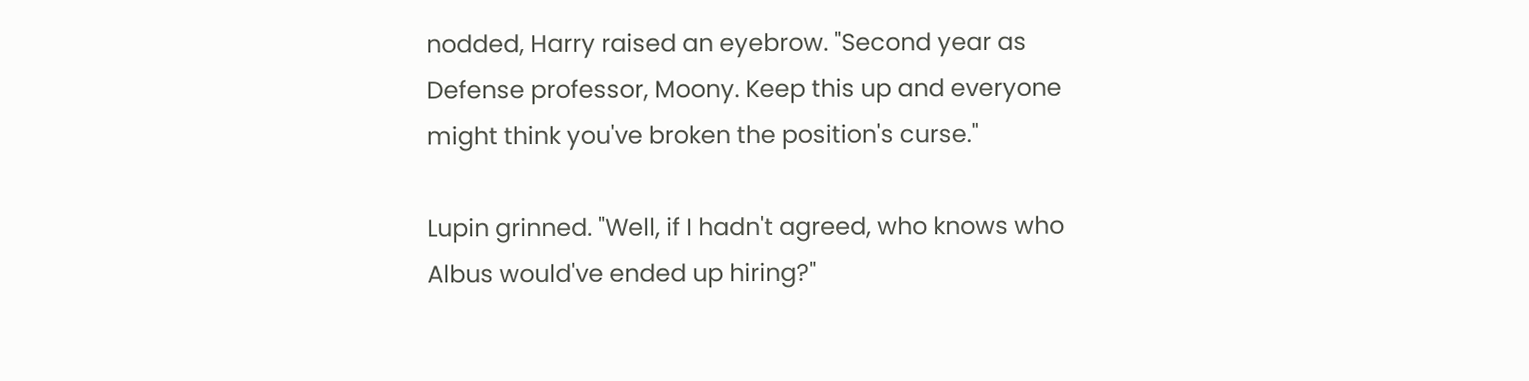nodded, Harry raised an eyebrow. "Second year as Defense professor, Moony. Keep this up and everyone might think you've broken the position's curse."

Lupin grinned. "Well, if I hadn't agreed, who knows who Albus would've ended up hiring?"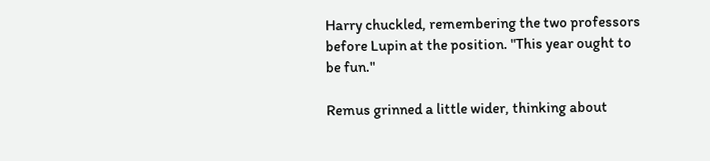Harry chuckled, remembering the two professors before Lupin at the position. "This year ought to be fun."

Remus grinned a little wider, thinking about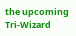the upcoming Tri-Wizard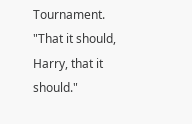Tournament. "That it should, Harry, that it should."